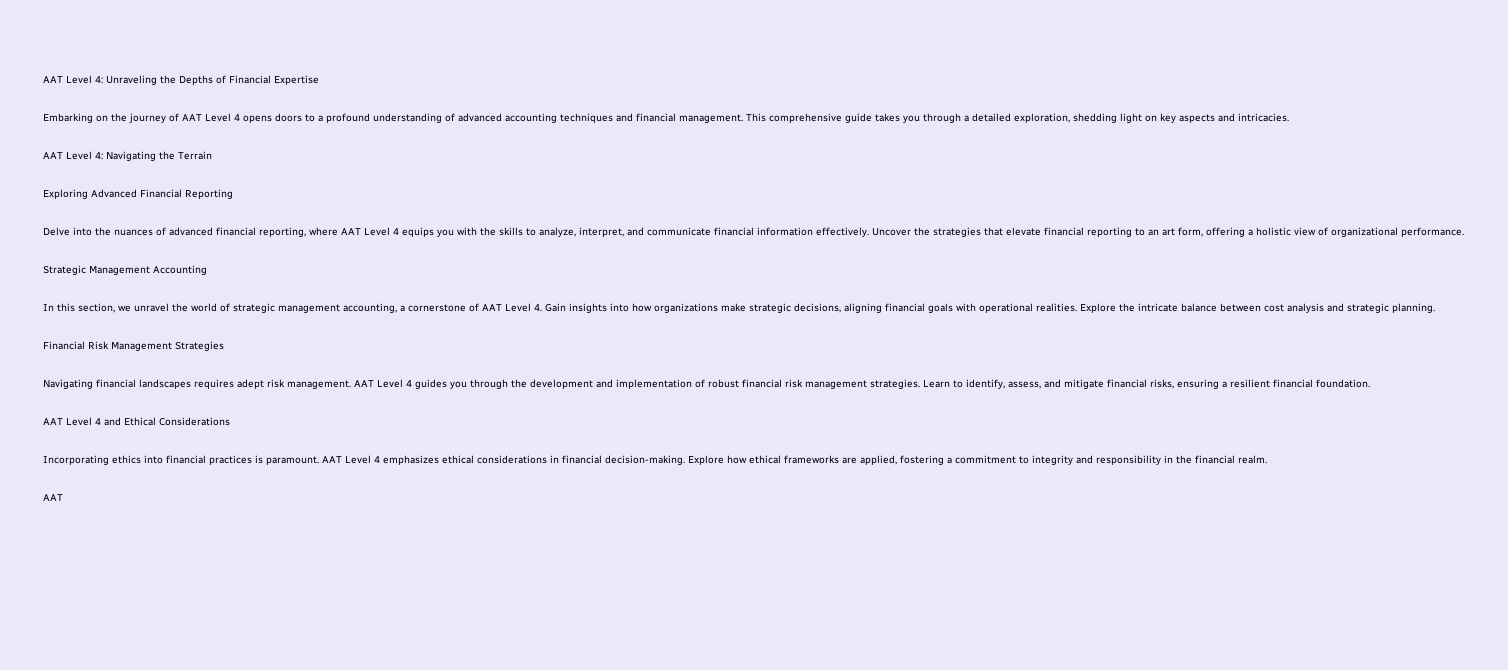AAT Level 4: Unraveling the Depths of Financial Expertise

Embarking on the journey of AAT Level 4 opens doors to a profound understanding of advanced accounting techniques and financial management. This comprehensive guide takes you through a detailed exploration, shedding light on key aspects and intricacies.

AAT Level 4: Navigating the Terrain

Exploring Advanced Financial Reporting

Delve into the nuances of advanced financial reporting, where AAT Level 4 equips you with the skills to analyze, interpret, and communicate financial information effectively. Uncover the strategies that elevate financial reporting to an art form, offering a holistic view of organizational performance.

Strategic Management Accounting

In this section, we unravel the world of strategic management accounting, a cornerstone of AAT Level 4. Gain insights into how organizations make strategic decisions, aligning financial goals with operational realities. Explore the intricate balance between cost analysis and strategic planning.

Financial Risk Management Strategies

Navigating financial landscapes requires adept risk management. AAT Level 4 guides you through the development and implementation of robust financial risk management strategies. Learn to identify, assess, and mitigate financial risks, ensuring a resilient financial foundation.

AAT Level 4 and Ethical Considerations

Incorporating ethics into financial practices is paramount. AAT Level 4 emphasizes ethical considerations in financial decision-making. Explore how ethical frameworks are applied, fostering a commitment to integrity and responsibility in the financial realm.

AAT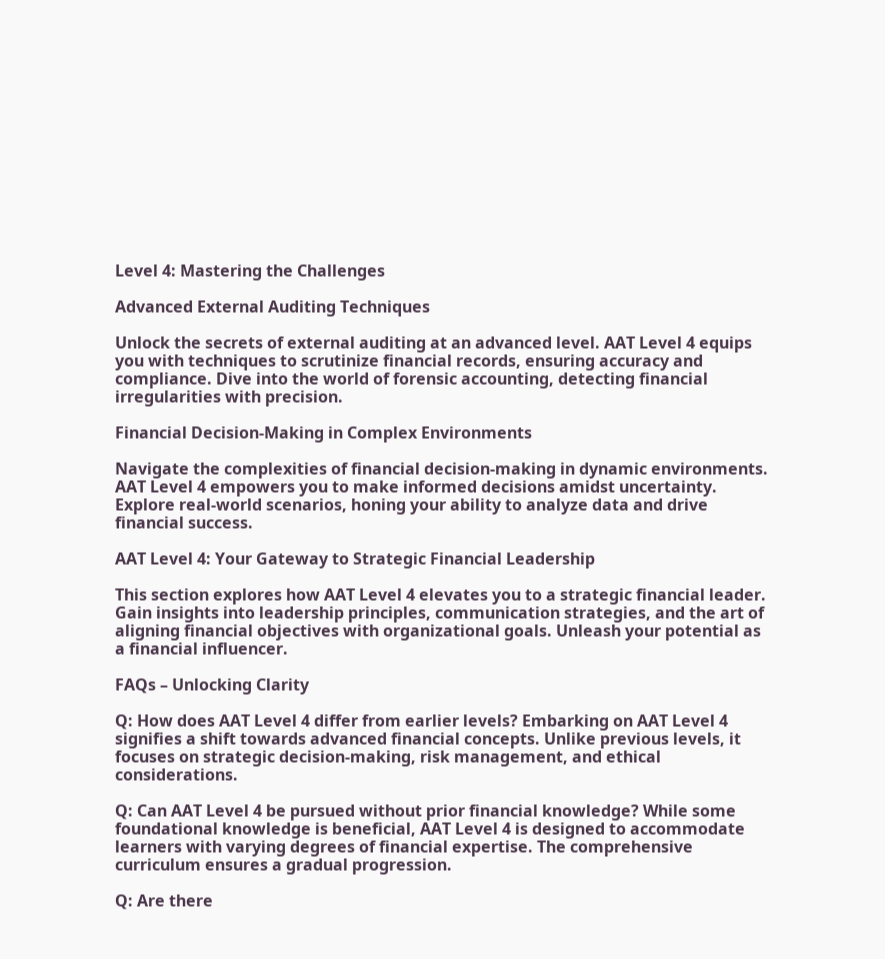Level 4: Mastering the Challenges

Advanced External Auditing Techniques

Unlock the secrets of external auditing at an advanced level. AAT Level 4 equips you with techniques to scrutinize financial records, ensuring accuracy and compliance. Dive into the world of forensic accounting, detecting financial irregularities with precision.

Financial Decision-Making in Complex Environments

Navigate the complexities of financial decision-making in dynamic environments. AAT Level 4 empowers you to make informed decisions amidst uncertainty. Explore real-world scenarios, honing your ability to analyze data and drive financial success.

AAT Level 4: Your Gateway to Strategic Financial Leadership

This section explores how AAT Level 4 elevates you to a strategic financial leader. Gain insights into leadership principles, communication strategies, and the art of aligning financial objectives with organizational goals. Unleash your potential as a financial influencer.

FAQs – Unlocking Clarity

Q: How does AAT Level 4 differ from earlier levels? Embarking on AAT Level 4 signifies a shift towards advanced financial concepts. Unlike previous levels, it focuses on strategic decision-making, risk management, and ethical considerations.

Q: Can AAT Level 4 be pursued without prior financial knowledge? While some foundational knowledge is beneficial, AAT Level 4 is designed to accommodate learners with varying degrees of financial expertise. The comprehensive curriculum ensures a gradual progression.

Q: Are there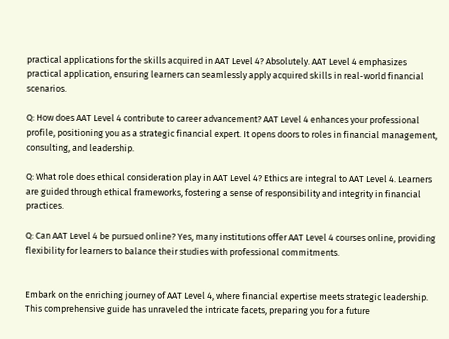practical applications for the skills acquired in AAT Level 4? Absolutely. AAT Level 4 emphasizes practical application, ensuring learners can seamlessly apply acquired skills in real-world financial scenarios.

Q: How does AAT Level 4 contribute to career advancement? AAT Level 4 enhances your professional profile, positioning you as a strategic financial expert. It opens doors to roles in financial management, consulting, and leadership.

Q: What role does ethical consideration play in AAT Level 4? Ethics are integral to AAT Level 4. Learners are guided through ethical frameworks, fostering a sense of responsibility and integrity in financial practices.

Q: Can AAT Level 4 be pursued online? Yes, many institutions offer AAT Level 4 courses online, providing flexibility for learners to balance their studies with professional commitments.


Embark on the enriching journey of AAT Level 4, where financial expertise meets strategic leadership. This comprehensive guide has unraveled the intricate facets, preparing you for a future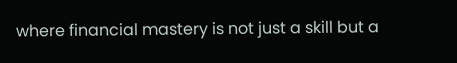where financial mastery is not just a skill but a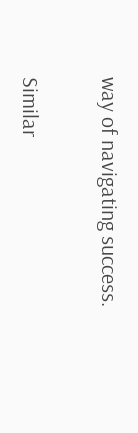way of navigating success.

Similar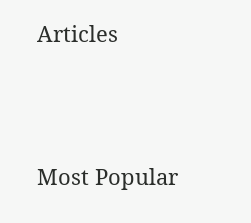Articles




Most Popular